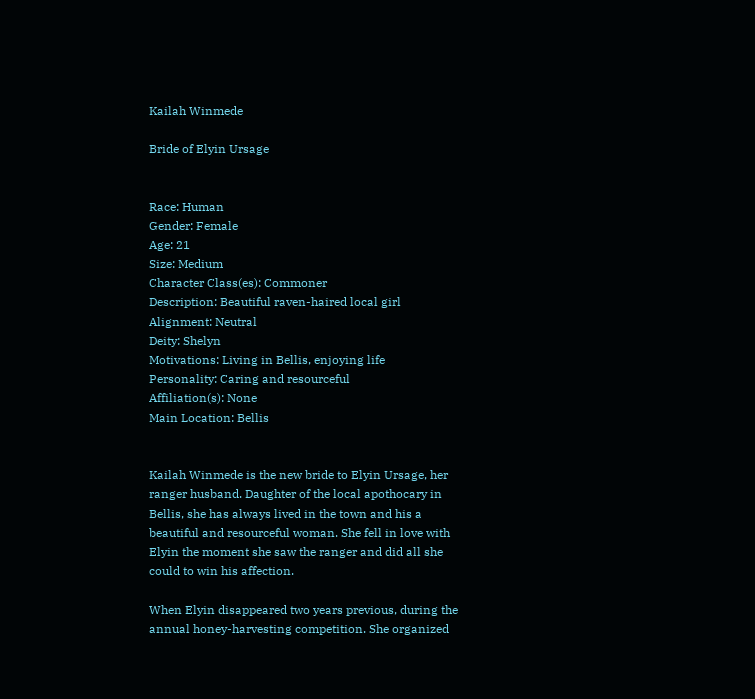Kailah Winmede

Bride of Elyin Ursage


Race: Human
Gender: Female
Age: 21
Size: Medium
Character Class(es): Commoner
Description: Beautiful raven-haired local girl
Alignment: Neutral
Deity: Shelyn
Motivations: Living in Bellis, enjoying life
Personality: Caring and resourceful
Affiliation(s): None
Main Location: Bellis


Kailah Winmede is the new bride to Elyin Ursage, her ranger husband. Daughter of the local apothocary in Bellis, she has always lived in the town and his a beautiful and resourceful woman. She fell in love with Elyin the moment she saw the ranger and did all she could to win his affection.

When Elyin disappeared two years previous, during the annual honey-harvesting competition. She organized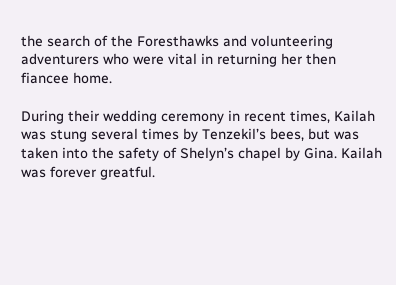the search of the Foresthawks and volunteering adventurers who were vital in returning her then fiancee home.

During their wedding ceremony in recent times, Kailah was stung several times by Tenzekil’s bees, but was taken into the safety of Shelyn’s chapel by Gina. Kailah was forever greatful.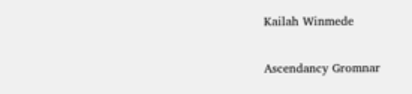Kailah Winmede

Ascendancy Gromnar